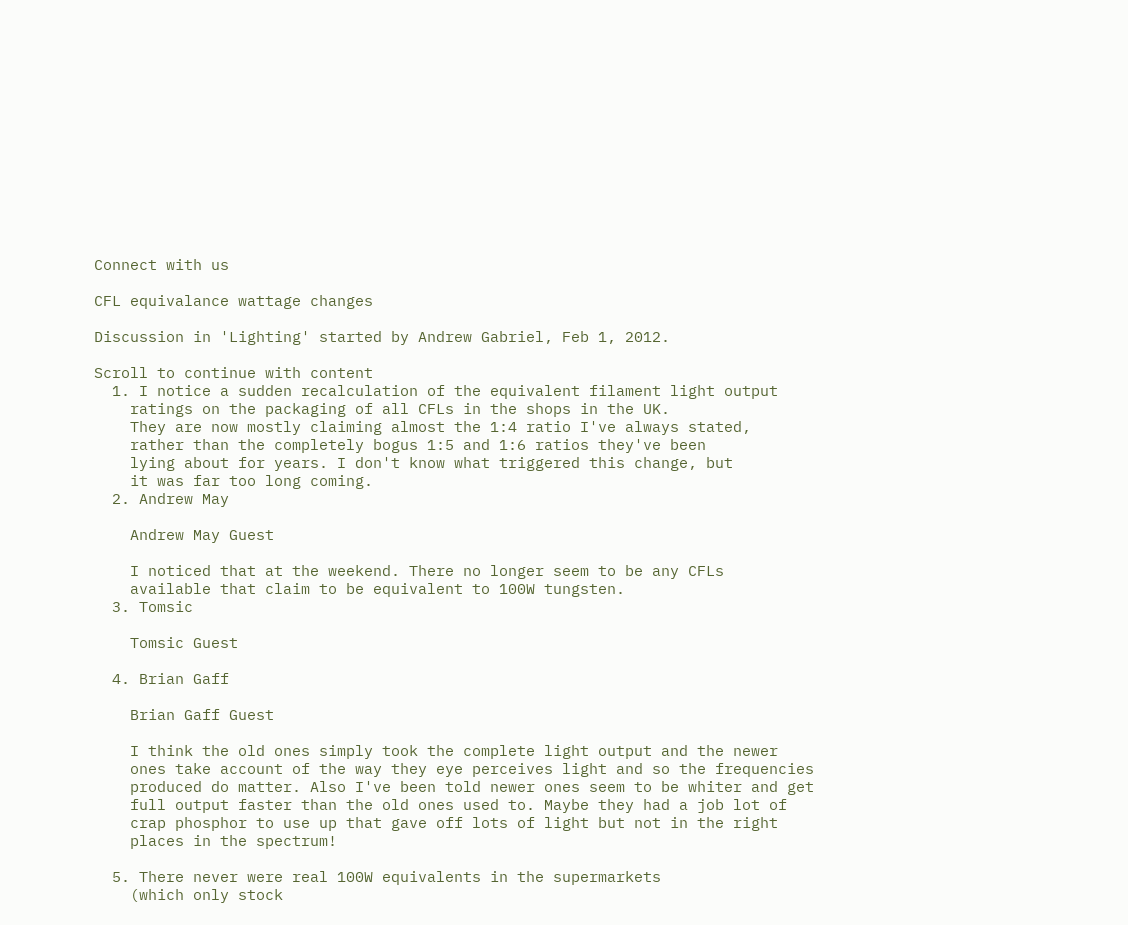Connect with us

CFL equivalance wattage changes

Discussion in 'Lighting' started by Andrew Gabriel, Feb 1, 2012.

Scroll to continue with content
  1. I notice a sudden recalculation of the equivalent filament light output
    ratings on the packaging of all CFLs in the shops in the UK.
    They are now mostly claiming almost the 1:4 ratio I've always stated,
    rather than the completely bogus 1:5 and 1:6 ratios they've been
    lying about for years. I don't know what triggered this change, but
    it was far too long coming.
  2. Andrew May

    Andrew May Guest

    I noticed that at the weekend. There no longer seem to be any CFLs
    available that claim to be equivalent to 100W tungsten.
  3. Tomsic

    Tomsic Guest

  4. Brian Gaff

    Brian Gaff Guest

    I think the old ones simply took the complete light output and the newer
    ones take account of the way they eye perceives light and so the frequencies
    produced do matter. Also I've been told newer ones seem to be whiter and get
    full output faster than the old ones used to. Maybe they had a job lot of
    crap phosphor to use up that gave off lots of light but not in the right
    places in the spectrum!

  5. There never were real 100W equivalents in the supermarkets
    (which only stock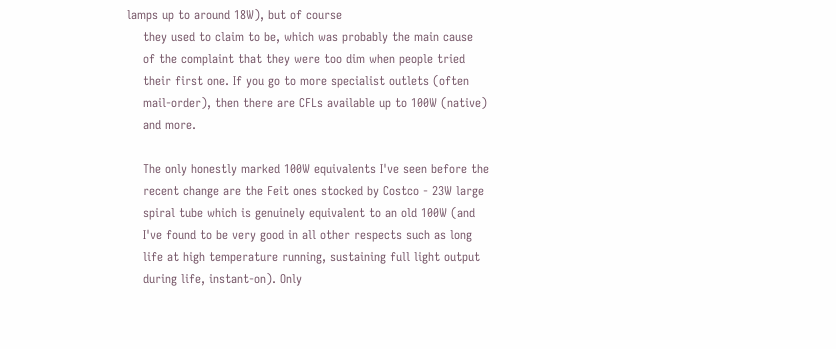lamps up to around 18W), but of course
    they used to claim to be, which was probably the main cause
    of the complaint that they were too dim when people tried
    their first one. If you go to more specialist outlets (often
    mail-order), then there are CFLs available up to 100W (native)
    and more.

    The only honestly marked 100W equivalents I've seen before the
    recent change are the Feit ones stocked by Costco - 23W large
    spiral tube which is genuinely equivalent to an old 100W (and
    I've found to be very good in all other respects such as long
    life at high temperature running, sustaining full light output
    during life, instant-on). Only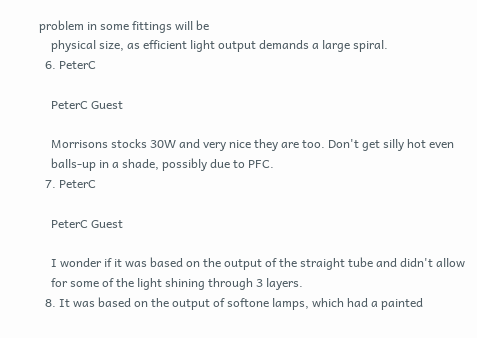problem in some fittings will be
    physical size, as efficient light output demands a large spiral.
  6. PeterC

    PeterC Guest

    Morrisons stocks 30W and very nice they are too. Don't get silly hot even
    balls-up in a shade, possibly due to PFC.
  7. PeterC

    PeterC Guest

    I wonder if it was based on the output of the straight tube and didn't allow
    for some of the light shining through 3 layers.
  8. It was based on the output of softone lamps, which had a painted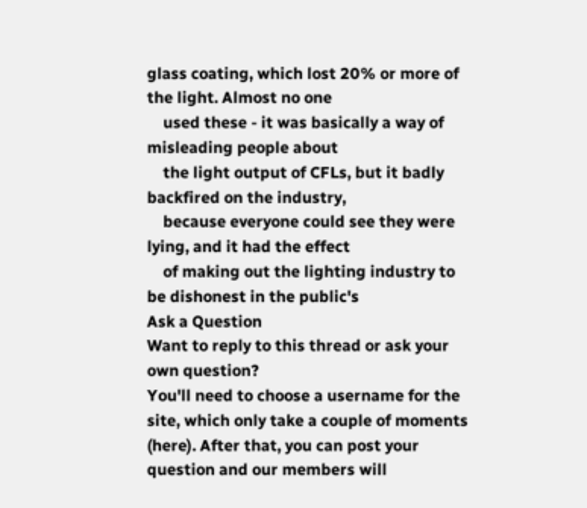glass coating, which lost 20% or more of the light. Almost no one
    used these - it was basically a way of misleading people about
    the light output of CFLs, but it badly backfired on the industry,
    because everyone could see they were lying, and it had the effect
    of making out the lighting industry to be dishonest in the public's
Ask a Question
Want to reply to this thread or ask your own question?
You'll need to choose a username for the site, which only take a couple of moments (here). After that, you can post your question and our members will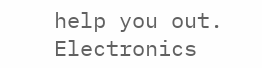help you out.
Electronics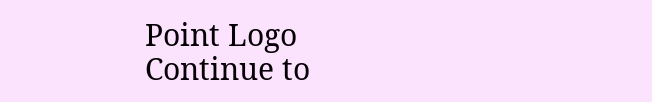Point Logo
Continue to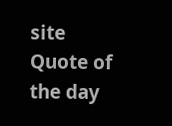site
Quote of the day